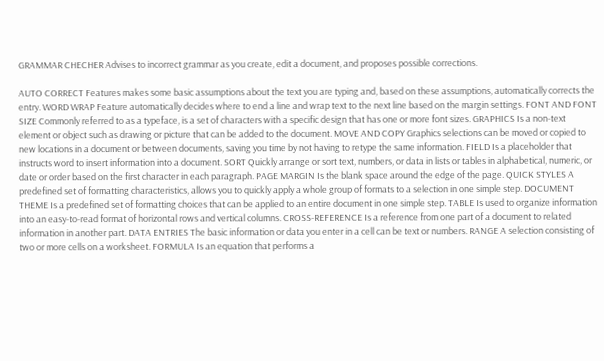GRAMMAR CHECHER Advises to incorrect grammar as you create, edit a document, and proposes possible corrections.

AUTO CORRECT Features makes some basic assumptions about the text you are typing and, based on these assumptions, automatically corrects the entry. WORD WRAP Feature automatically decides where to end a line and wrap text to the next line based on the margin settings. FONT AND FONT SIZE Commonly referred to as a typeface, is a set of characters with a specific design that has one or more font sizes. GRAPHICS Is a non-text element or object such as drawing or picture that can be added to the document. MOVE AND COPY Graphics selections can be moved or copied to new locations in a document or between documents, saving you time by not having to retype the same information. FIELD Is a placeholder that instructs word to insert information into a document. SORT Quickly arrange or sort text, numbers, or data in lists or tables in alphabetical, numeric, or date or order based on the first character in each paragraph. PAGE MARGIN Is the blank space around the edge of the page. QUICK STYLES A predefined set of formatting characteristics, allows you to quickly apply a whole group of formats to a selection in one simple step. DOCUMENT THEME Is a predefined set of formatting choices that can be applied to an entire document in one simple step. TABLE Is used to organize information into an easy-to-read format of horizontal rows and vertical columns. CROSS-REFERENCE Is a reference from one part of a document to related information in another part. DATA ENTRIES The basic information or data you enter in a cell can be text or numbers. RANGE A selection consisting of two or more cells on a worksheet. FORMULA Is an equation that performs a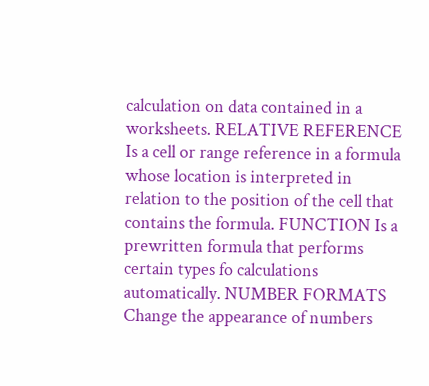calculation on data contained in a worksheets. RELATIVE REFERENCE Is a cell or range reference in a formula whose location is interpreted in relation to the position of the cell that contains the formula. FUNCTION Is a prewritten formula that performs certain types fo calculations automatically. NUMBER FORMATS Change the appearance of numbers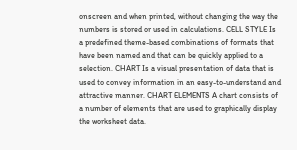onscreen and when printed, without changing the way the numbers is stored or used in calculations. CELL STYLE Is a predefined theme-based combinations of formats that have been named and that can be quickly applied to a selection. CHART Is a visual presentation of data that is used to convey information in an easy-to-understand and attractive manner. CHART ELEMENTS A chart consists of a number of elements that are used to graphically display the worksheet data.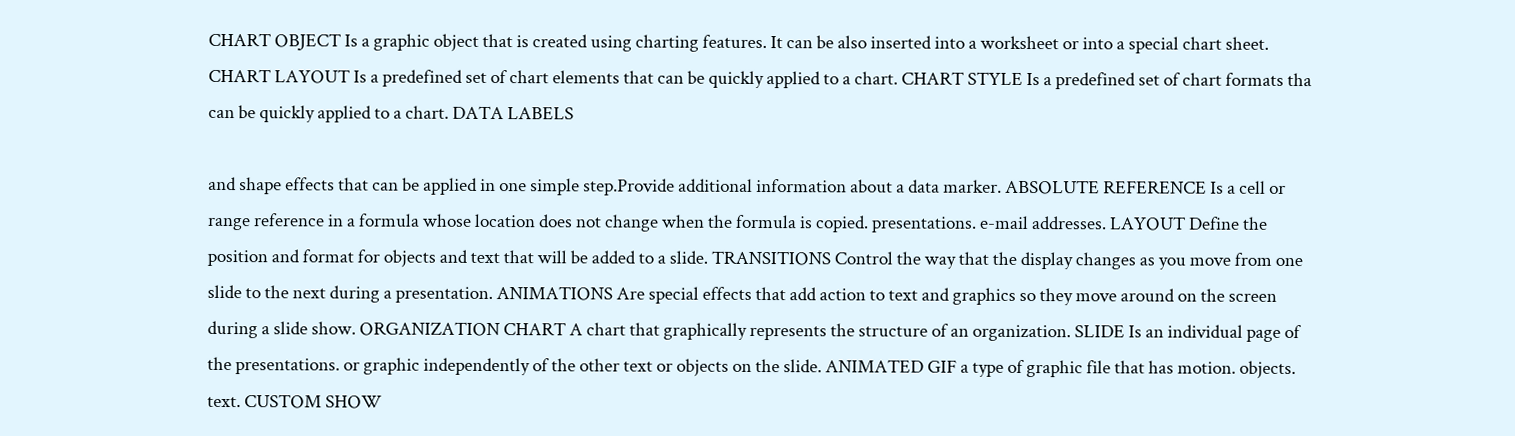CHART OBJECT Is a graphic object that is created using charting features. It can be also inserted into a worksheet or into a special chart sheet. CHART LAYOUT Is a predefined set of chart elements that can be quickly applied to a chart. CHART STYLE Is a predefined set of chart formats tha can be quickly applied to a chart. DATA LABELS

and shape effects that can be applied in one simple step.Provide additional information about a data marker. ABSOLUTE REFERENCE Is a cell or range reference in a formula whose location does not change when the formula is copied. presentations. e-mail addresses. LAYOUT Define the position and format for objects and text that will be added to a slide. TRANSITIONS Control the way that the display changes as you move from one slide to the next during a presentation. ANIMATIONS Are special effects that add action to text and graphics so they move around on the screen during a slide show. ORGANIZATION CHART A chart that graphically represents the structure of an organization. SLIDE Is an individual page of the presentations. or graphic independently of the other text or objects on the slide. ANIMATED GIF a type of graphic file that has motion. objects. text. CUSTOM SHOW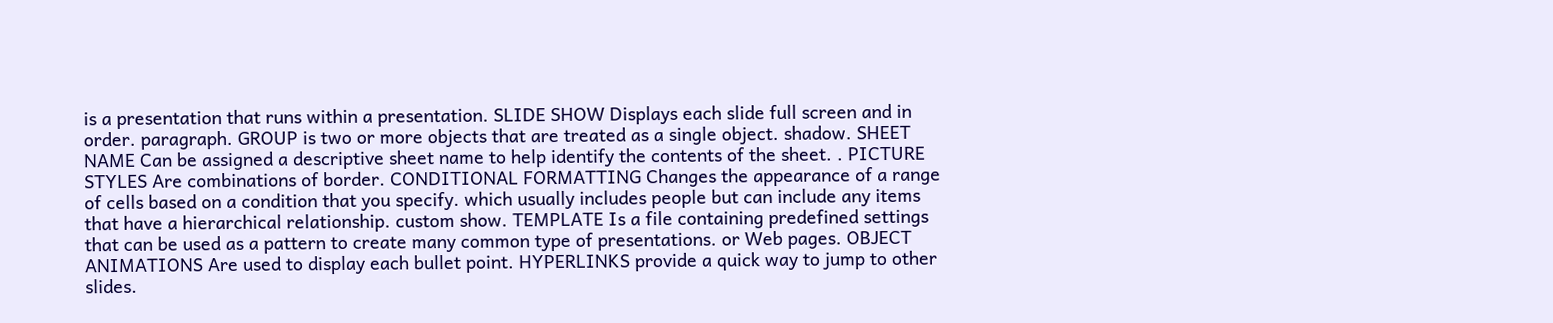is a presentation that runs within a presentation. SLIDE SHOW Displays each slide full screen and in order. paragraph. GROUP is two or more objects that are treated as a single object. shadow. SHEET NAME Can be assigned a descriptive sheet name to help identify the contents of the sheet. . PICTURE STYLES Are combinations of border. CONDITIONAL FORMATTING Changes the appearance of a range of cells based on a condition that you specify. which usually includes people but can include any items that have a hierarchical relationship. custom show. TEMPLATE Is a file containing predefined settings that can be used as a pattern to create many common type of presentations. or Web pages. OBJECT ANIMATIONS Are used to display each bullet point. HYPERLINKS provide a quick way to jump to other slides.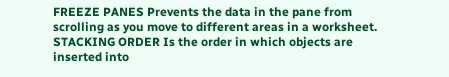FREEZE PANES Prevents the data in the pane from scrolling as you move to different areas in a worksheet. STACKING ORDER Is the order in which objects are inserted into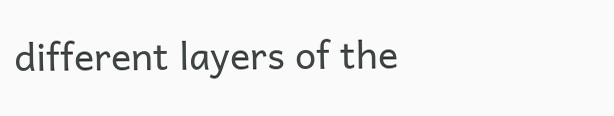different layers of the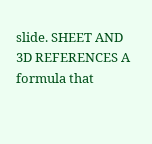slide. SHEET AND 3D REFERENCES A formula that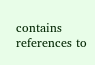contains references to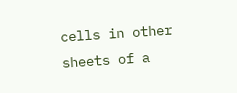cells in other sheets of a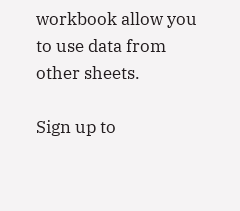workbook allow you to use data from other sheets.

Sign up to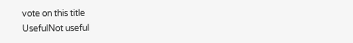vote on this title
UsefulNot useful